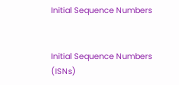Initial Sequence Numbers


Initial Sequence Numbers (ISNs)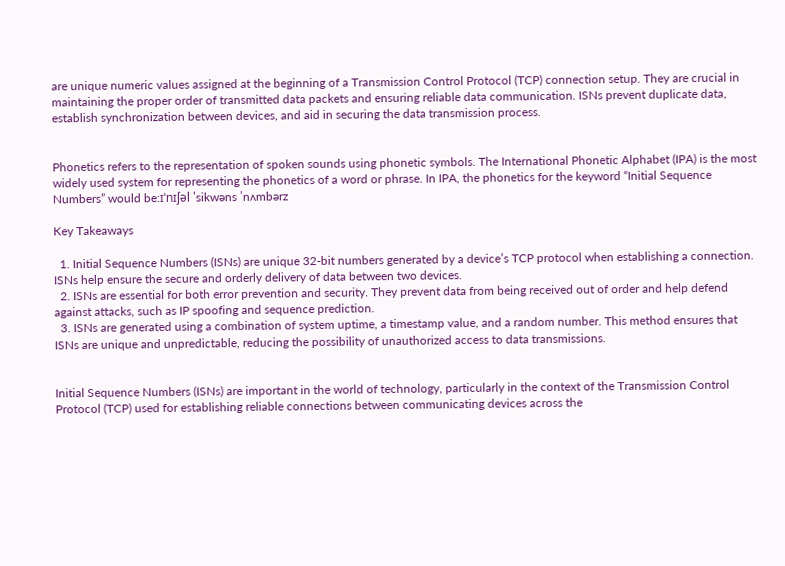are unique numeric values assigned at the beginning of a Transmission Control Protocol (TCP) connection setup. They are crucial in maintaining the proper order of transmitted data packets and ensuring reliable data communication. ISNs prevent duplicate data, establish synchronization between devices, and aid in securing the data transmission process.


Phonetics refers to the representation of spoken sounds using phonetic symbols. The International Phonetic Alphabet (IPA) is the most widely used system for representing the phonetics of a word or phrase. In IPA, the phonetics for the keyword “Initial Sequence Numbers” would be:ɪˈnɪʃəl ˈsikwəns ˈnʌmbərz

Key Takeaways

  1. Initial Sequence Numbers (ISNs) are unique 32-bit numbers generated by a device’s TCP protocol when establishing a connection. ISNs help ensure the secure and orderly delivery of data between two devices.
  2. ISNs are essential for both error prevention and security. They prevent data from being received out of order and help defend against attacks, such as IP spoofing and sequence prediction.
  3. ISNs are generated using a combination of system uptime, a timestamp value, and a random number. This method ensures that ISNs are unique and unpredictable, reducing the possibility of unauthorized access to data transmissions.


Initial Sequence Numbers (ISNs) are important in the world of technology, particularly in the context of the Transmission Control Protocol (TCP) used for establishing reliable connections between communicating devices across the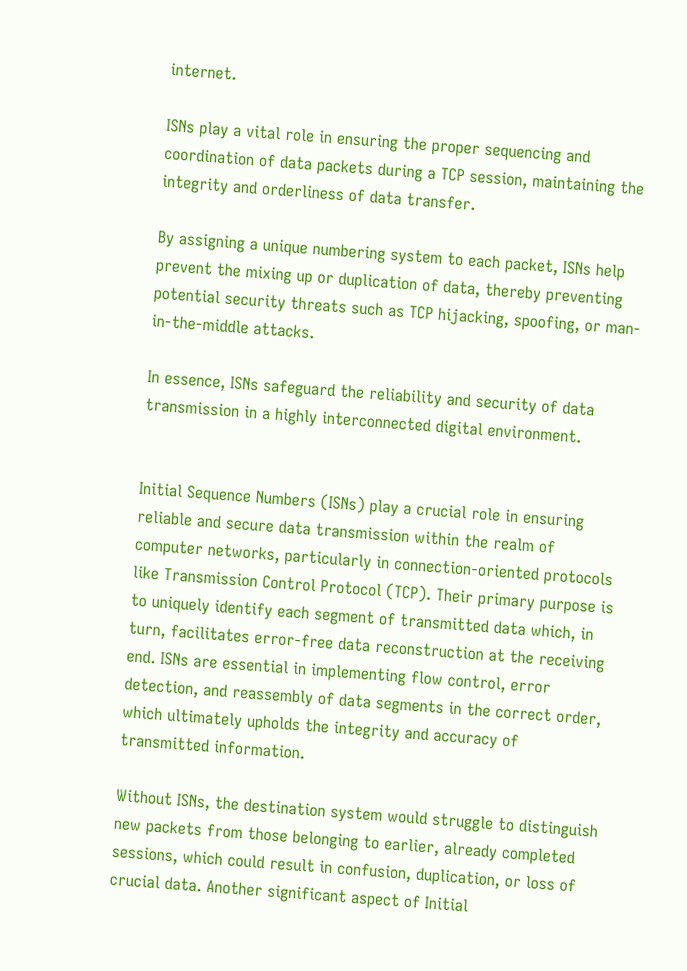internet.

ISNs play a vital role in ensuring the proper sequencing and coordination of data packets during a TCP session, maintaining the integrity and orderliness of data transfer.

By assigning a unique numbering system to each packet, ISNs help prevent the mixing up or duplication of data, thereby preventing potential security threats such as TCP hijacking, spoofing, or man-in-the-middle attacks.

In essence, ISNs safeguard the reliability and security of data transmission in a highly interconnected digital environment.


Initial Sequence Numbers (ISNs) play a crucial role in ensuring reliable and secure data transmission within the realm of computer networks, particularly in connection-oriented protocols like Transmission Control Protocol (TCP). Their primary purpose is to uniquely identify each segment of transmitted data which, in turn, facilitates error-free data reconstruction at the receiving end. ISNs are essential in implementing flow control, error detection, and reassembly of data segments in the correct order, which ultimately upholds the integrity and accuracy of transmitted information.

Without ISNs, the destination system would struggle to distinguish new packets from those belonging to earlier, already completed sessions, which could result in confusion, duplication, or loss of crucial data. Another significant aspect of Initial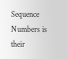Sequence Numbers is their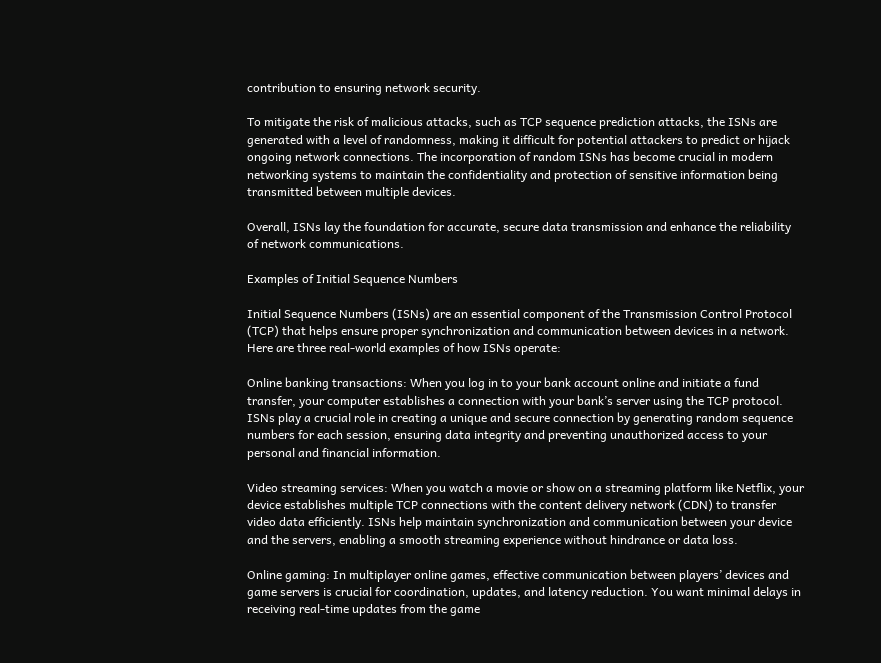contribution to ensuring network security.

To mitigate the risk of malicious attacks, such as TCP sequence prediction attacks, the ISNs are generated with a level of randomness, making it difficult for potential attackers to predict or hijack ongoing network connections. The incorporation of random ISNs has become crucial in modern networking systems to maintain the confidentiality and protection of sensitive information being transmitted between multiple devices.

Overall, ISNs lay the foundation for accurate, secure data transmission and enhance the reliability of network communications.

Examples of Initial Sequence Numbers

Initial Sequence Numbers (ISNs) are an essential component of the Transmission Control Protocol (TCP) that helps ensure proper synchronization and communication between devices in a network. Here are three real-world examples of how ISNs operate:

Online banking transactions: When you log in to your bank account online and initiate a fund transfer, your computer establishes a connection with your bank’s server using the TCP protocol. ISNs play a crucial role in creating a unique and secure connection by generating random sequence numbers for each session, ensuring data integrity and preventing unauthorized access to your personal and financial information.

Video streaming services: When you watch a movie or show on a streaming platform like Netflix, your device establishes multiple TCP connections with the content delivery network (CDN) to transfer video data efficiently. ISNs help maintain synchronization and communication between your device and the servers, enabling a smooth streaming experience without hindrance or data loss.

Online gaming: In multiplayer online games, effective communication between players’ devices and game servers is crucial for coordination, updates, and latency reduction. You want minimal delays in receiving real-time updates from the game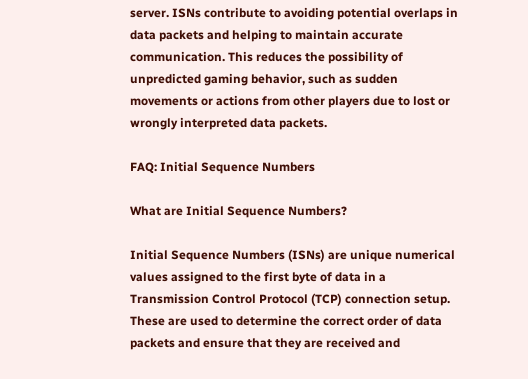server. ISNs contribute to avoiding potential overlaps in data packets and helping to maintain accurate communication. This reduces the possibility of unpredicted gaming behavior, such as sudden movements or actions from other players due to lost or wrongly interpreted data packets.

FAQ: Initial Sequence Numbers

What are Initial Sequence Numbers?

Initial Sequence Numbers (ISNs) are unique numerical values assigned to the first byte of data in a Transmission Control Protocol (TCP) connection setup. These are used to determine the correct order of data packets and ensure that they are received and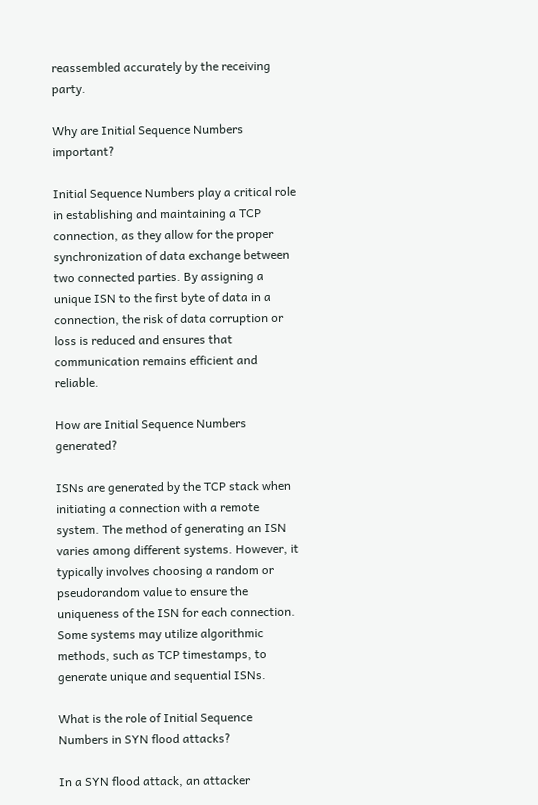reassembled accurately by the receiving party.

Why are Initial Sequence Numbers important?

Initial Sequence Numbers play a critical role in establishing and maintaining a TCP connection, as they allow for the proper synchronization of data exchange between two connected parties. By assigning a unique ISN to the first byte of data in a connection, the risk of data corruption or loss is reduced and ensures that communication remains efficient and reliable.

How are Initial Sequence Numbers generated?

ISNs are generated by the TCP stack when initiating a connection with a remote system. The method of generating an ISN varies among different systems. However, it typically involves choosing a random or pseudorandom value to ensure the uniqueness of the ISN for each connection. Some systems may utilize algorithmic methods, such as TCP timestamps, to generate unique and sequential ISNs.

What is the role of Initial Sequence Numbers in SYN flood attacks?

In a SYN flood attack, an attacker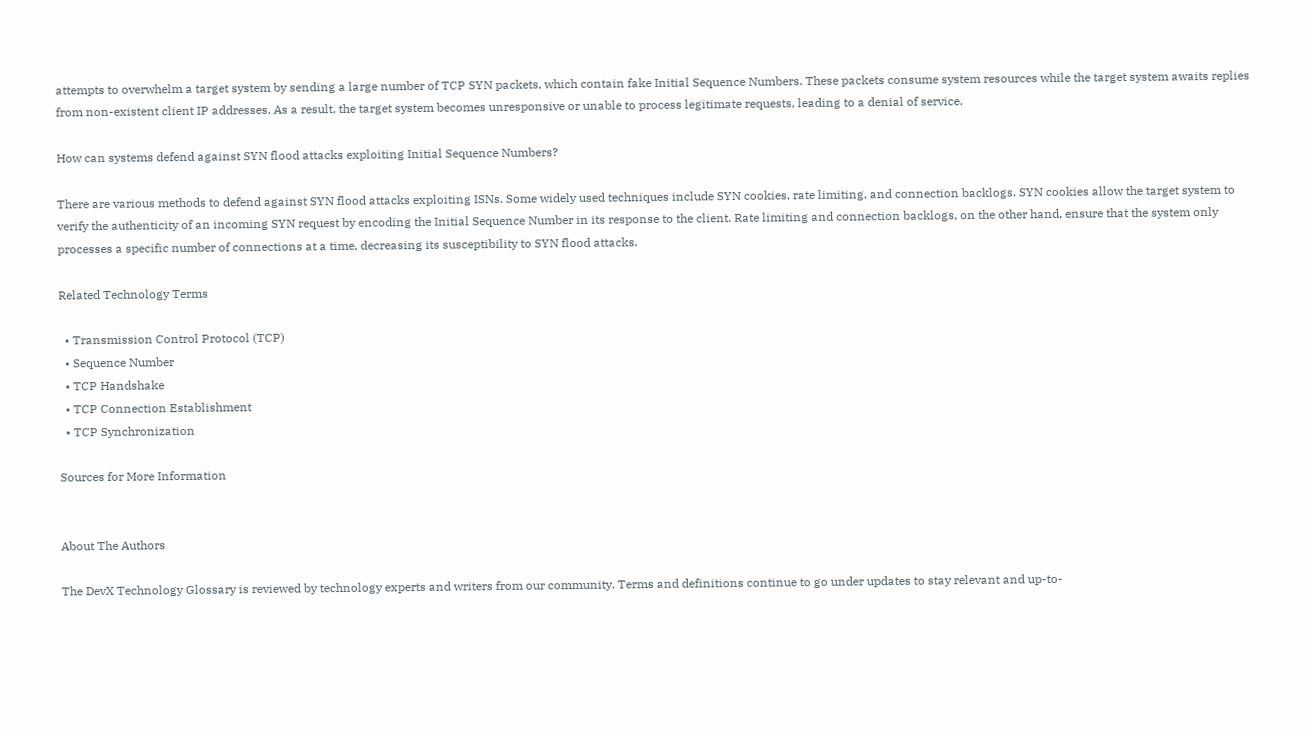attempts to overwhelm a target system by sending a large number of TCP SYN packets, which contain fake Initial Sequence Numbers. These packets consume system resources while the target system awaits replies from non-existent client IP addresses. As a result, the target system becomes unresponsive or unable to process legitimate requests, leading to a denial of service.

How can systems defend against SYN flood attacks exploiting Initial Sequence Numbers?

There are various methods to defend against SYN flood attacks exploiting ISNs. Some widely used techniques include SYN cookies, rate limiting, and connection backlogs. SYN cookies allow the target system to verify the authenticity of an incoming SYN request by encoding the Initial Sequence Number in its response to the client. Rate limiting and connection backlogs, on the other hand, ensure that the system only processes a specific number of connections at a time, decreasing its susceptibility to SYN flood attacks.

Related Technology Terms

  • Transmission Control Protocol (TCP)
  • Sequence Number
  • TCP Handshake
  • TCP Connection Establishment
  • TCP Synchronization

Sources for More Information


About The Authors

The DevX Technology Glossary is reviewed by technology experts and writers from our community. Terms and definitions continue to go under updates to stay relevant and up-to-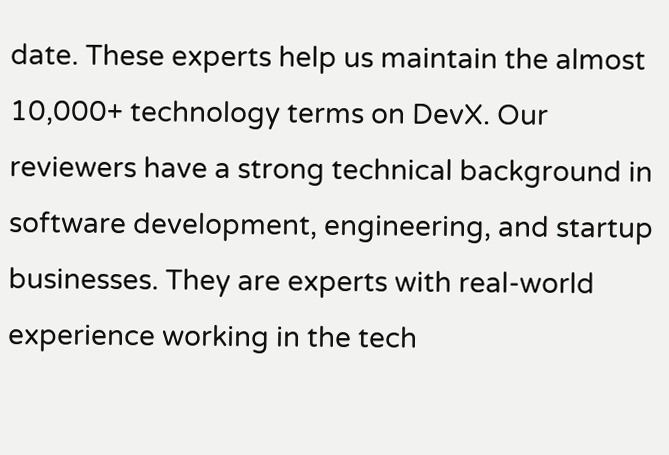date. These experts help us maintain the almost 10,000+ technology terms on DevX. Our reviewers have a strong technical background in software development, engineering, and startup businesses. They are experts with real-world experience working in the tech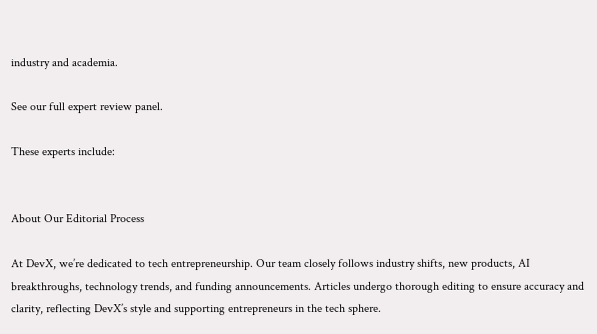industry and academia.

See our full expert review panel.

These experts include:


About Our Editorial Process

At DevX, we’re dedicated to tech entrepreneurship. Our team closely follows industry shifts, new products, AI breakthroughs, technology trends, and funding announcements. Articles undergo thorough editing to ensure accuracy and clarity, reflecting DevX’s style and supporting entrepreneurs in the tech sphere.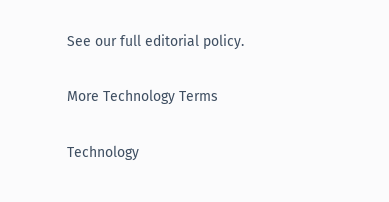See our full editorial policy.

More Technology Terms

Technology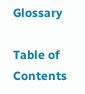Glossary

Table of Contents